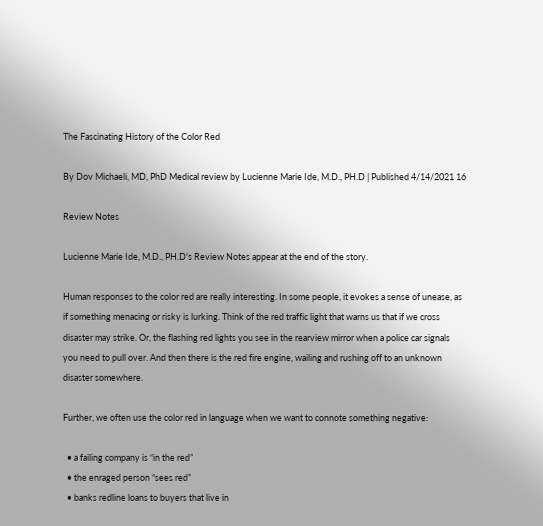The Fascinating History of the Color Red

By Dov Michaeli, MD, PhD Medical review by Lucienne Marie Ide, M.D., PH.D | Published 4/14/2021 16

Review Notes

Lucienne Marie Ide, M.D., PH.D's Review Notes appear at the end of the story.

Human responses to the color red are really interesting. In some people, it evokes a sense of unease, as if something menacing or risky is lurking. Think of the red traffic light that warns us that if we cross disaster may strike. Or, the flashing red lights you see in the rearview mirror when a police car signals you need to pull over. And then there is the red fire engine, wailing and rushing off to an unknown disaster somewhere.

Further, we often use the color red in language when we want to connote something negative:

  • a failing company is “in the red”
  • the enraged person “sees red”
  • banks redline loans to buyers that live in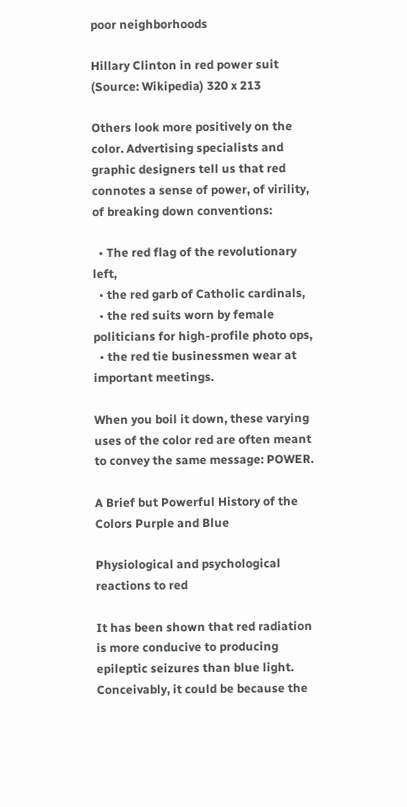poor neighborhoods

Hillary Clinton in red power suit (Source: Wikipedia) 320 x 213

Others look more positively on the color. Advertising specialists and graphic designers tell us that red connotes a sense of power, of virility, of breaking down conventions:

  • The red flag of the revolutionary left,
  • the red garb of Catholic cardinals,
  • the red suits worn by female politicians for high-profile photo ops,
  • the red tie businessmen wear at important meetings.

When you boil it down, these varying uses of the color red are often meant to convey the same message: POWER.

A Brief but Powerful History of the Colors Purple and Blue

Physiological and psychological reactions to red

It has been shown that red radiation is more conducive to producing epileptic seizures than blue light. Conceivably, it could be because the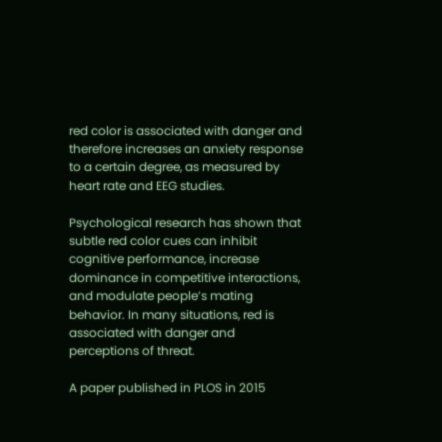red color is associated with danger and therefore increases an anxiety response to a certain degree, as measured by heart rate and EEG studies.

Psychological research has shown that subtle red color cues can inhibit cognitive performance, increase dominance in competitive interactions, and modulate people’s mating behavior. In many situations, red is associated with danger and perceptions of threat.

A paper published in PLOS in 2015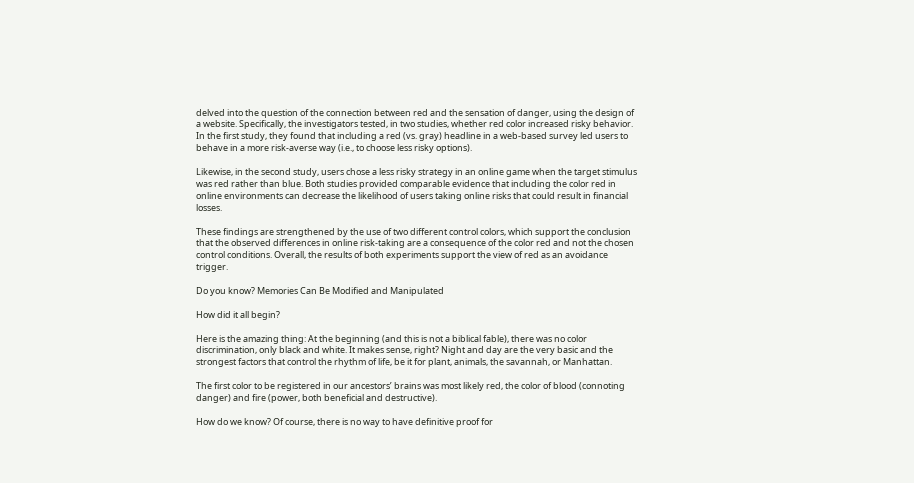delved into the question of the connection between red and the sensation of danger, using the design of a website. Specifically, the investigators tested, in two studies, whether red color increased risky behavior. In the first study, they found that including a red (vs. gray) headline in a web-based survey led users to behave in a more risk-averse way (i.e., to choose less risky options).

Likewise, in the second study, users chose a less risky strategy in an online game when the target stimulus was red rather than blue. Both studies provided comparable evidence that including the color red in online environments can decrease the likelihood of users taking online risks that could result in financial losses.

These findings are strengthened by the use of two different control colors, which support the conclusion that the observed differences in online risk-taking are a consequence of the color red and not the chosen control conditions. Overall, the results of both experiments support the view of red as an avoidance trigger.

Do you know? Memories Can Be Modified and Manipulated

How did it all begin?

Here is the amazing thing: At the beginning (and this is not a biblical fable), there was no color discrimination, only black and white. It makes sense, right? Night and day are the very basic and the strongest factors that control the rhythm of life, be it for plant, animals, the savannah, or Manhattan.

The first color to be registered in our ancestors’ brains was most likely red, the color of blood (connoting danger) and fire (power, both beneficial and destructive).

How do we know? Of course, there is no way to have definitive proof for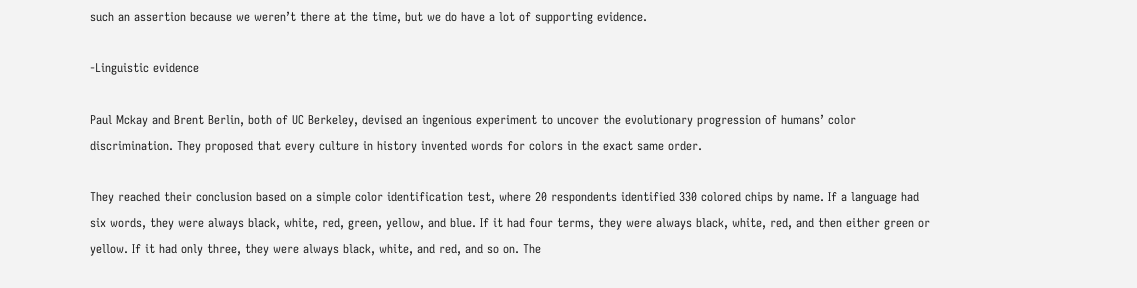such an assertion because we weren’t there at the time, but we do have a lot of supporting evidence.

-Linguistic evidence

Paul Mckay and Brent Berlin, both of UC Berkeley, devised an ingenious experiment to uncover the evolutionary progression of humans’ color discrimination. They proposed that every culture in history invented words for colors in the exact same order.

They reached their conclusion based on a simple color identification test, where 20 respondents identified 330 colored chips by name. If a language had six words, they were always black, white, red, green, yellow, and blue. If it had four terms, they were always black, white, red, and then either green or yellow. If it had only three, they were always black, white, and red, and so on. The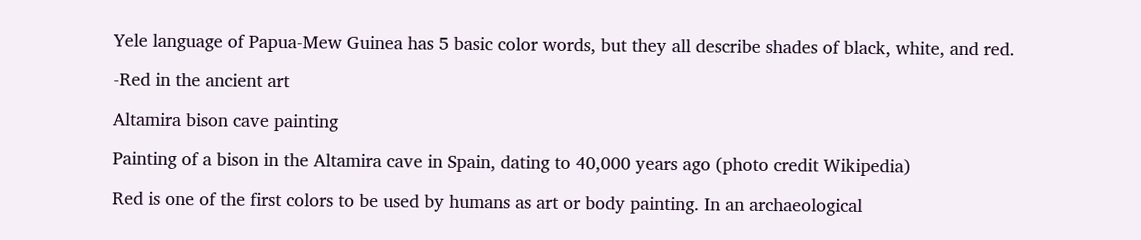Yele language of Papua-Mew Guinea has 5 basic color words, but they all describe shades of black, white, and red.

-Red in the ancient art

Altamira bison cave painting

Painting of a bison in the Altamira cave in Spain, dating to 40,000 years ago (photo credit Wikipedia)

Red is one of the first colors to be used by humans as art or body painting. In an archaeological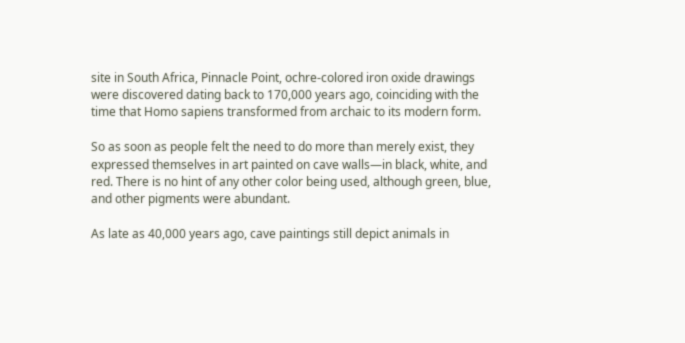site in South Africa, Pinnacle Point, ochre-colored iron oxide drawings were discovered dating back to 170,000 years ago, coinciding with the time that Homo sapiens transformed from archaic to its modern form.

So as soon as people felt the need to do more than merely exist, they expressed themselves in art painted on cave walls—in black, white, and red. There is no hint of any other color being used, although green, blue, and other pigments were abundant.

As late as 40,000 years ago, cave paintings still depict animals in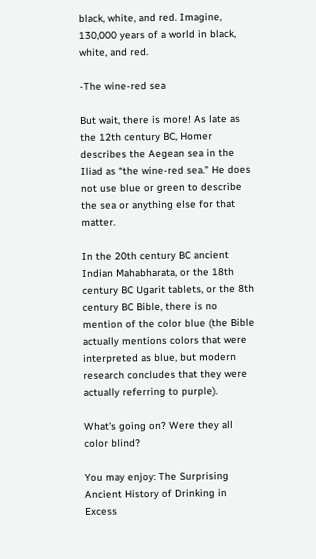black, white, and red. Imagine, 130,000 years of a world in black, white, and red.

-The wine-red sea

But wait, there is more! As late as the 12th century BC, Homer describes the Aegean sea in the Iliad as “the wine-red sea.” He does not use blue or green to describe the sea or anything else for that matter.

In the 20th century BC ancient Indian Mahabharata, or the 18th century BC Ugarit tablets, or the 8th century BC Bible, there is no mention of the color blue (the Bible actually mentions colors that were interpreted as blue, but modern research concludes that they were actually referring to purple).

What’s going on? Were they all color blind?

You may enjoy: The Surprising Ancient History of Drinking in Excess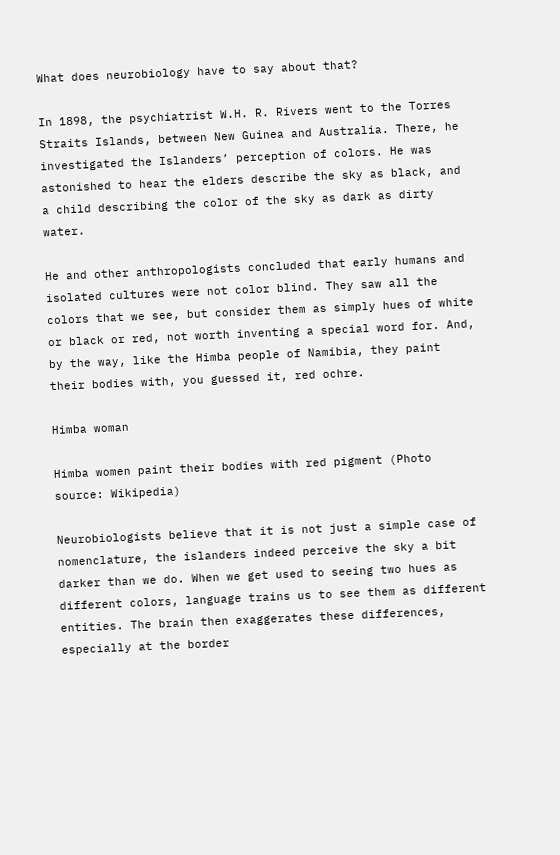What does neurobiology have to say about that?

In 1898, the psychiatrist W.H. R. Rivers went to the Torres Straits Islands, between New Guinea and Australia. There, he investigated the Islanders’ perception of colors. He was astonished to hear the elders describe the sky as black, and a child describing the color of the sky as dark as dirty water.

He and other anthropologists concluded that early humans and isolated cultures were not color blind. They saw all the colors that we see, but consider them as simply hues of white or black or red, not worth inventing a special word for. And, by the way, like the Himba people of Namibia, they paint their bodies with, you guessed it, red ochre.

Himba woman

Himba women paint their bodies with red pigment (Photo source: Wikipedia)

Neurobiologists believe that it is not just a simple case of nomenclature, the islanders indeed perceive the sky a bit darker than we do. When we get used to seeing two hues as different colors, language trains us to see them as different entities. The brain then exaggerates these differences, especially at the border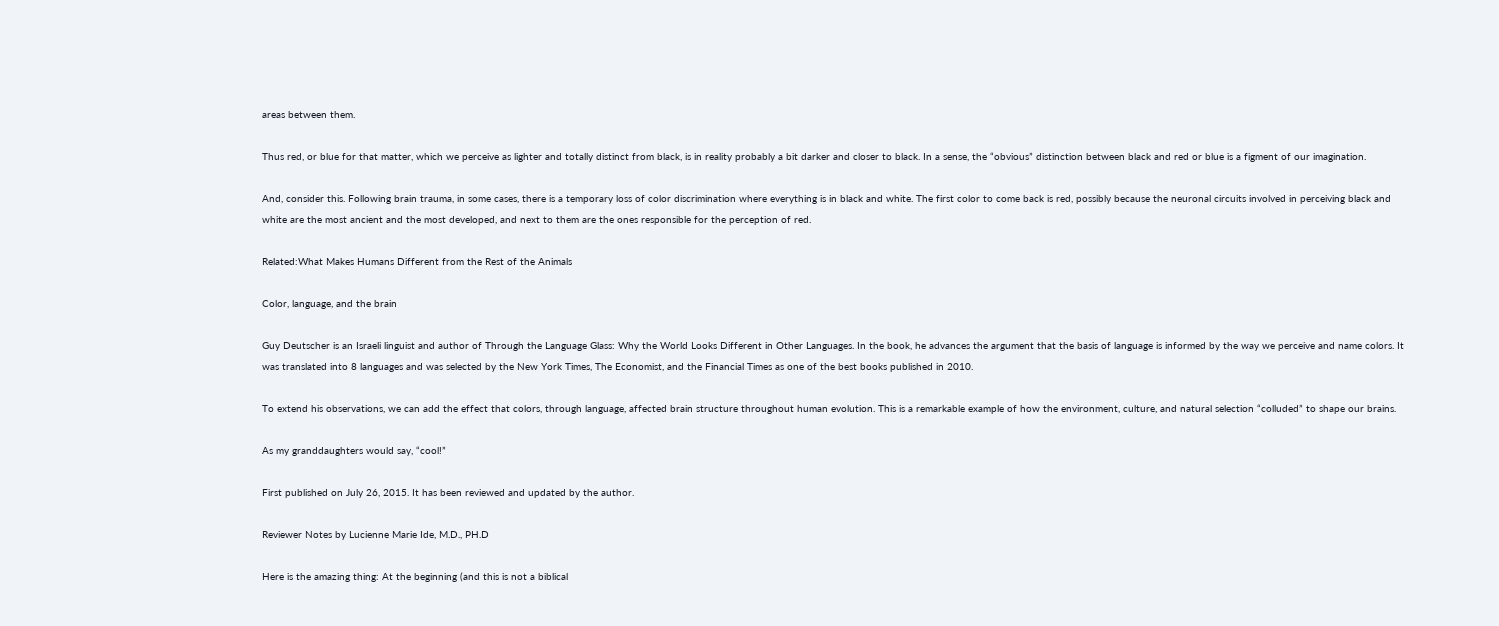areas between them.

Thus red, or blue for that matter, which we perceive as lighter and totally distinct from black, is in reality probably a bit darker and closer to black. In a sense, the “obvious” distinction between black and red or blue is a figment of our imagination.

And, consider this. Following brain trauma, in some cases, there is a temporary loss of color discrimination where everything is in black and white. The first color to come back is red, possibly because the neuronal circuits involved in perceiving black and white are the most ancient and the most developed, and next to them are the ones responsible for the perception of red.

Related:What Makes Humans Different from the Rest of the Animals

Color, language, and the brain

Guy Deutscher is an Israeli linguist and author of Through the Language Glass: Why the World Looks Different in Other Languages. In the book, he advances the argument that the basis of language is informed by the way we perceive and name colors. It was translated into 8 languages and was selected by the New York Times, The Economist, and the Financial Times as one of the best books published in 2010.

To extend his observations, we can add the effect that colors, through language, affected brain structure throughout human evolution. This is a remarkable example of how the environment, culture, and natural selection “colluded” to shape our brains.

As my granddaughters would say, “cool!”

First published on July 26, 2015. It has been reviewed and updated by the author.

Reviewer Notes by Lucienne Marie Ide, M.D., PH.D

Here is the amazing thing: At the beginning (and this is not a biblical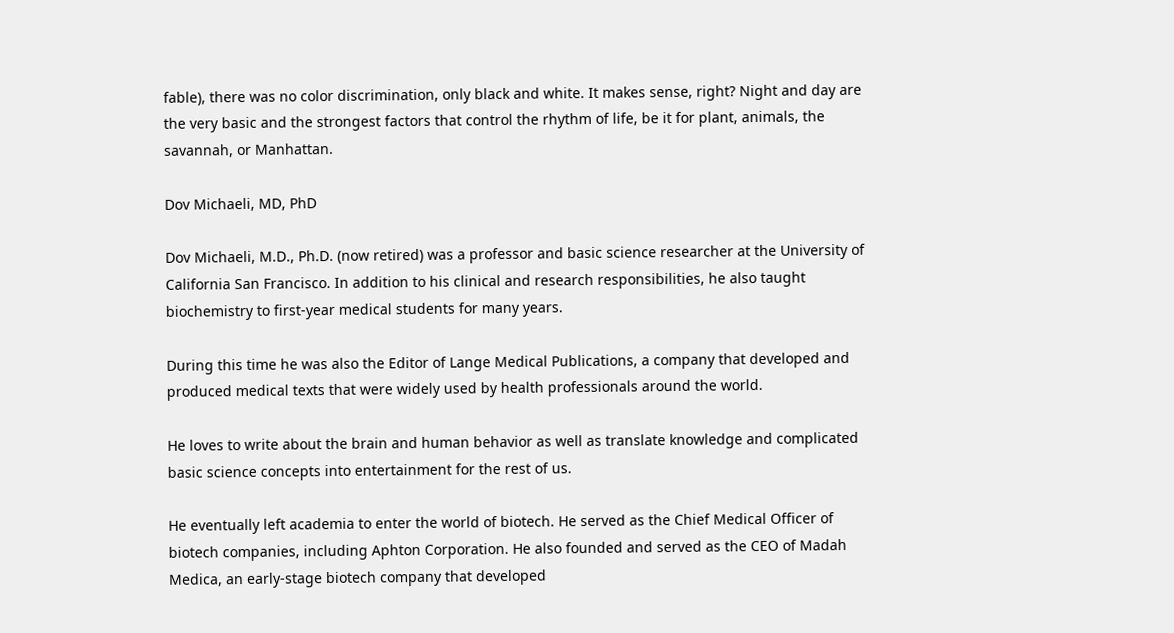fable), there was no color discrimination, only black and white. It makes sense, right? Night and day are the very basic and the strongest factors that control the rhythm of life, be it for plant, animals, the savannah, or Manhattan.

Dov Michaeli, MD, PhD

Dov Michaeli, M.D., Ph.D. (now retired) was a professor and basic science researcher at the University of California San Francisco. In addition to his clinical and research responsibilities, he also taught biochemistry to first-year medical students for many years.

During this time he was also the Editor of Lange Medical Publications, a company that developed and produced medical texts that were widely used by health professionals around the world.

He loves to write about the brain and human behavior as well as translate knowledge and complicated basic science concepts into entertainment for the rest of us.

He eventually left academia to enter the world of biotech. He served as the Chief Medical Officer of biotech companies, including Aphton Corporation. He also founded and served as the CEO of Madah Medica, an early-stage biotech company that developed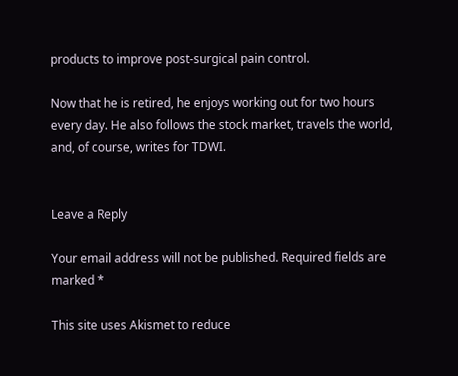products to improve post-surgical pain control.

Now that he is retired, he enjoys working out for two hours every day. He also follows the stock market, travels the world, and, of course, writes for TDWI.


Leave a Reply

Your email address will not be published. Required fields are marked *

This site uses Akismet to reduce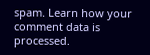spam. Learn how your comment data is processed.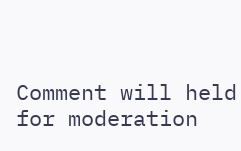Comment will held for moderation